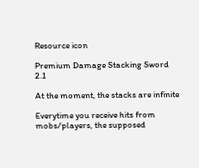Resource icon

Premium Damage Stacking Sword 2.1

At the moment, the stacks are infinite

Everytime you receive hits from mobs/players, the supposed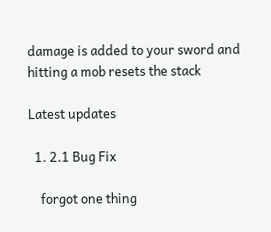damage is added to your sword and hitting a mob resets the stack

Latest updates

  1. 2.1 Bug Fix

    forgot one thing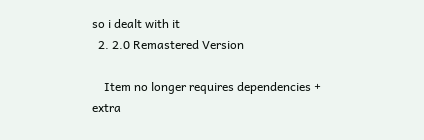so i dealt with it
  2. 2.0 Remastered Version

    Item no longer requires dependencies + extra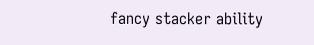fancy stacker ability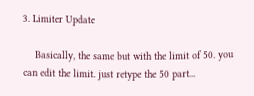3. Limiter Update

    Basically, the same but with the limit of 50. you can edit the limit. just retype the 50 part...